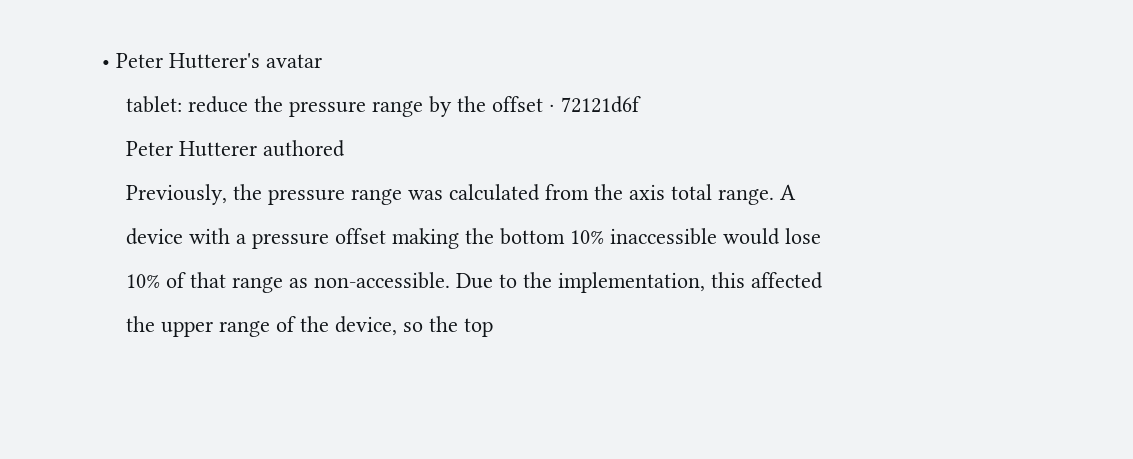• Peter Hutterer's avatar
    tablet: reduce the pressure range by the offset · 72121d6f
    Peter Hutterer authored
    Previously, the pressure range was calculated from the axis total range. A
    device with a pressure offset making the bottom 10% inaccessible would lose
    10% of that range as non-accessible. Due to the implementation, this affected
    the upper range of the device, so the top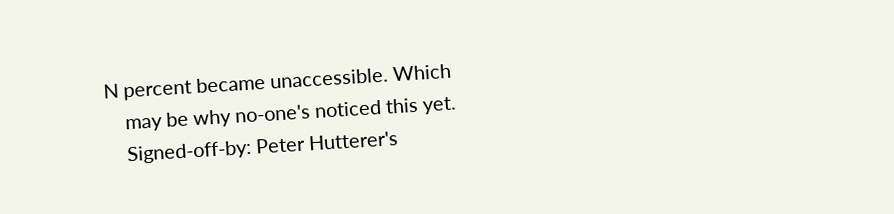N percent became unaccessible. Which
    may be why no-one's noticed this yet.
    Signed-off-by: Peter Hutterer's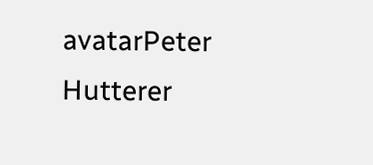avatarPeter Hutterer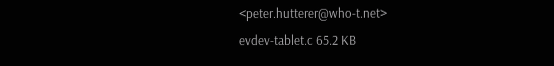<peter.hutterer@who-t.net>
evdev-tablet.c 65.2 KB